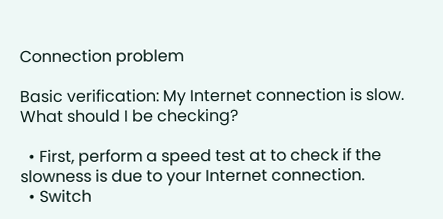Connection problem

Basic verification: My Internet connection is slow. What should I be checking?

  • First, perform a speed test at to check if the slowness is due to your Internet connection.
  • Switch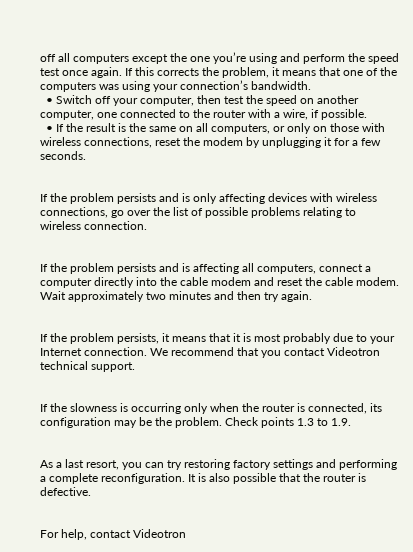off all computers except the one you’re using and perform the speed test once again. If this corrects the problem, it means that one of the computers was using your connection’s bandwidth.
  • Switch off your computer, then test the speed on another computer, one connected to the router with a wire, if possible.
  • If the result is the same on all computers, or only on those with wireless connections, reset the modem by unplugging it for a few seconds.


If the problem persists and is only affecting devices with wireless connections, go over the list of possible problems relating to wireless connection.


If the problem persists and is affecting all computers, connect a computer directly into the cable modem and reset the cable modem. Wait approximately two minutes and then try again.


If the problem persists, it means that it is most probably due to your Internet connection. We recommend that you contact Videotron technical support.


If the slowness is occurring only when the router is connected, its configuration may be the problem. Check points 1.3 to 1.9.


As a last resort, you can try restoring factory settings and performing a complete reconfiguration. It is also possible that the router is defective.


For help, contact Videotron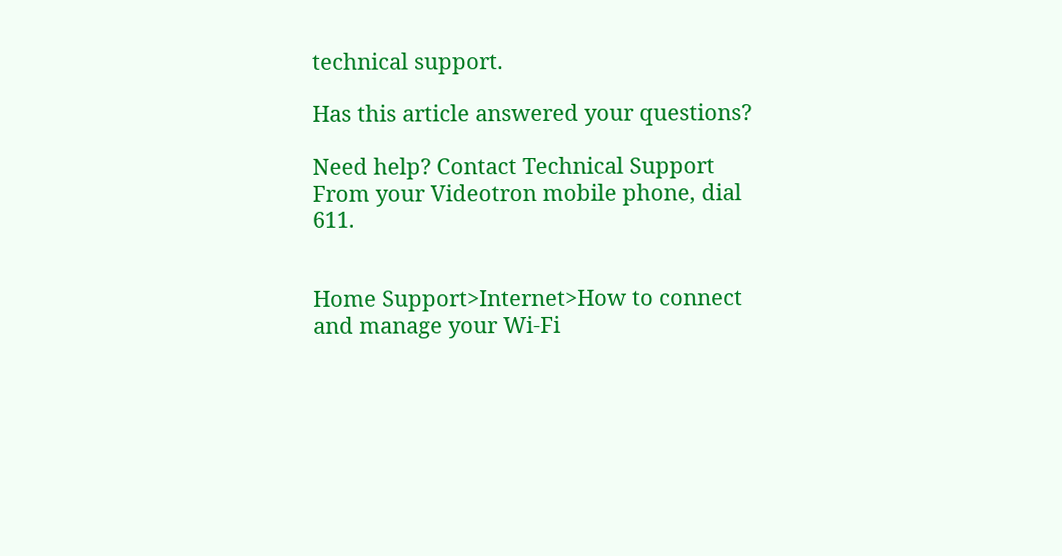technical support.

Has this article answered your questions?

Need help? Contact Technical Support
From your Videotron mobile phone, dial 611.


Home Support>Internet>How to connect and manage your Wi-Fi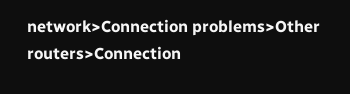network>Connection problems>Other routers>Connection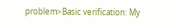problem>Basic verification: My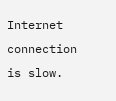Internet connection is slow.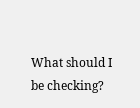What should I be checking?